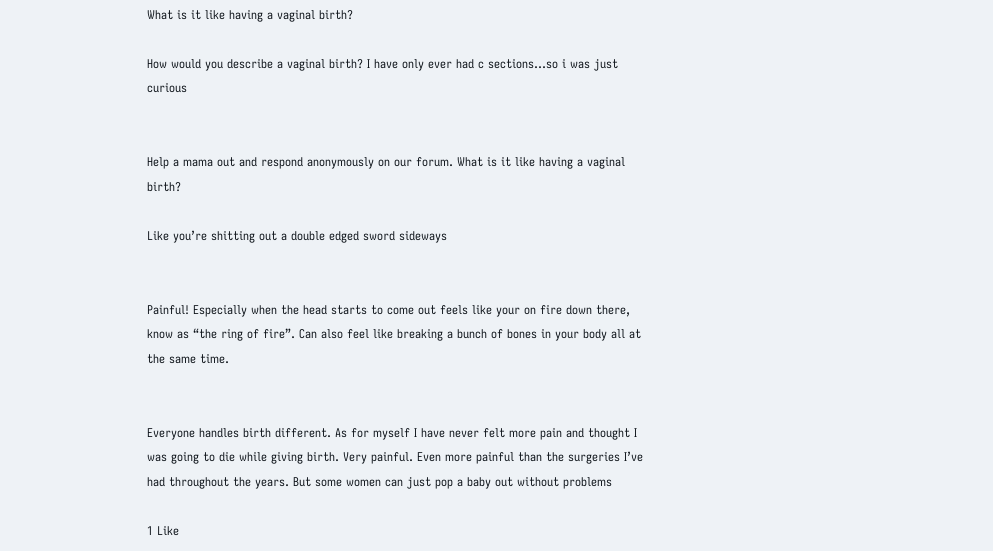What is it like having a vaginal birth?

How would you describe a vaginal birth? I have only ever had c sections…so i was just curious


Help a mama out and respond anonymously on our forum. What is it like having a vaginal birth?

Like you’re shitting out a double edged sword sideways


Painful! Especially when the head starts to come out feels like your on fire down there, know as “the ring of fire”. Can also feel like breaking a bunch of bones in your body all at the same time.


Everyone handles birth different. As for myself I have never felt more pain and thought I was going to die while giving birth. Very painful. Even more painful than the surgeries I’ve had throughout the years. But some women can just pop a baby out without problems

1 Like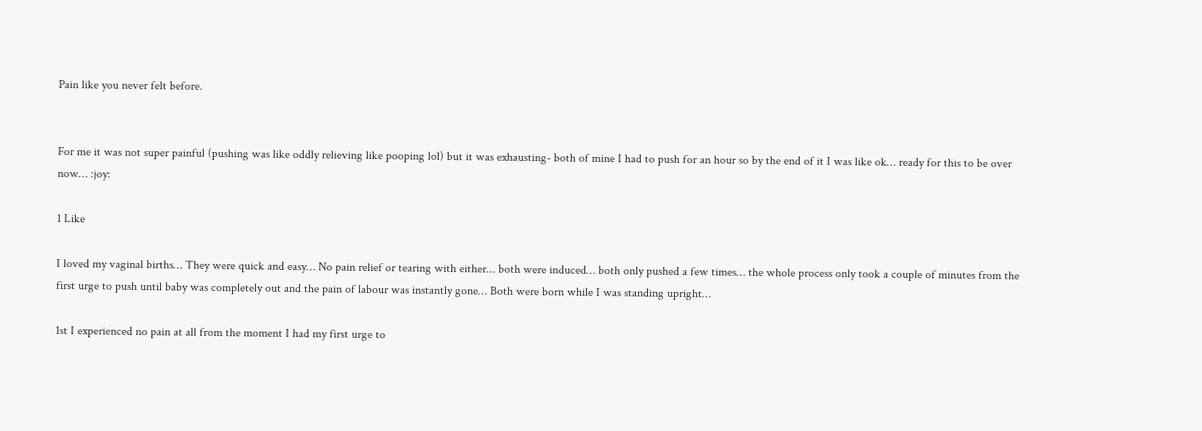Pain like you never felt before.


For me it was not super painful (pushing was like oddly relieving like pooping lol) but it was exhausting- both of mine I had to push for an hour so by the end of it I was like ok… ready for this to be over now… :joy:

1 Like

I loved my vaginal births… They were quick and easy… No pain relief or tearing with either… both were induced… both only pushed a few times… the whole process only took a couple of minutes from the first urge to push until baby was completely out and the pain of labour was instantly gone… Both were born while I was standing upright…

1st I experienced no pain at all from the moment I had my first urge to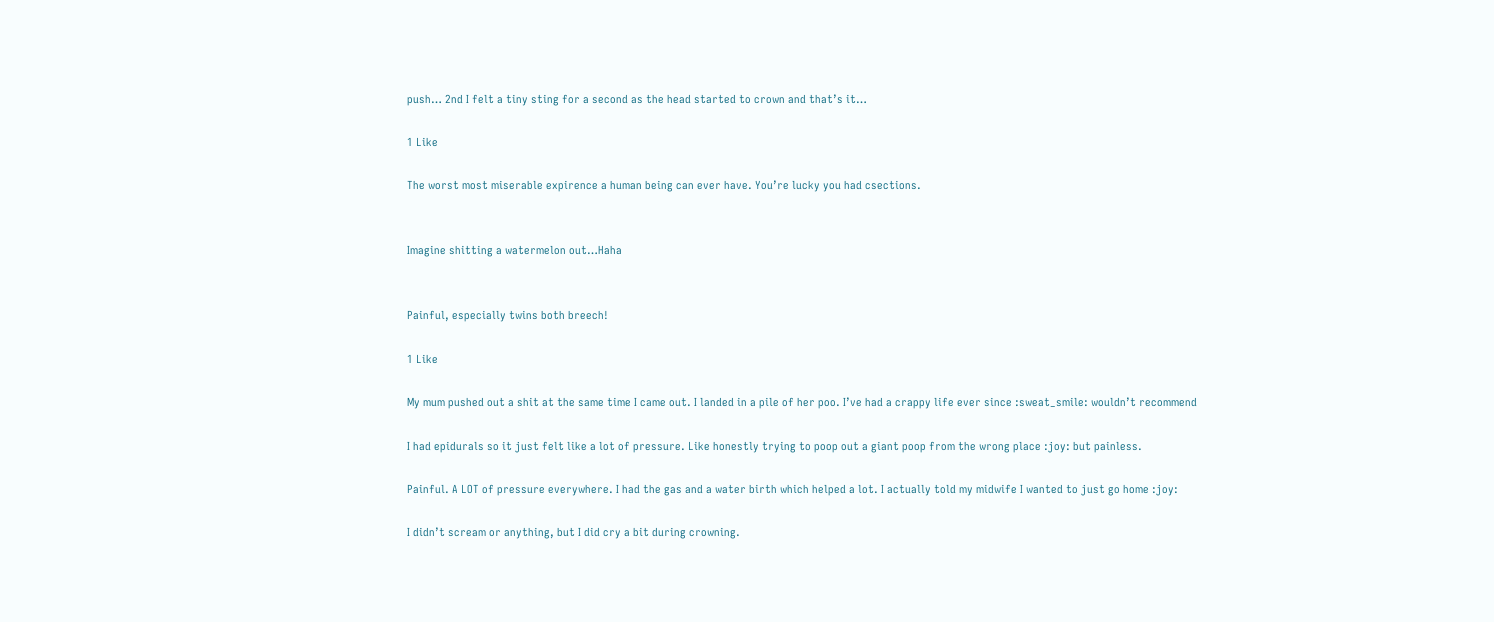push… 2nd I felt a tiny sting for a second as the head started to crown and that’s it…

1 Like

The worst most miserable expirence a human being can ever have. You’re lucky you had csections.


Imagine shitting a watermelon out…Haha


Painful, especially twins both breech!

1 Like

My mum pushed out a shit at the same time I came out. I landed in a pile of her poo. I’ve had a crappy life ever since :sweat_smile: wouldn’t recommend

I had epidurals so it just felt like a lot of pressure. Like honestly trying to poop out a giant poop from the wrong place :joy: but painless.

Painful. A LOT of pressure everywhere. I had the gas and a water birth which helped a lot. I actually told my midwife I wanted to just go home :joy:

I didn’t scream or anything, but I did cry a bit during crowning.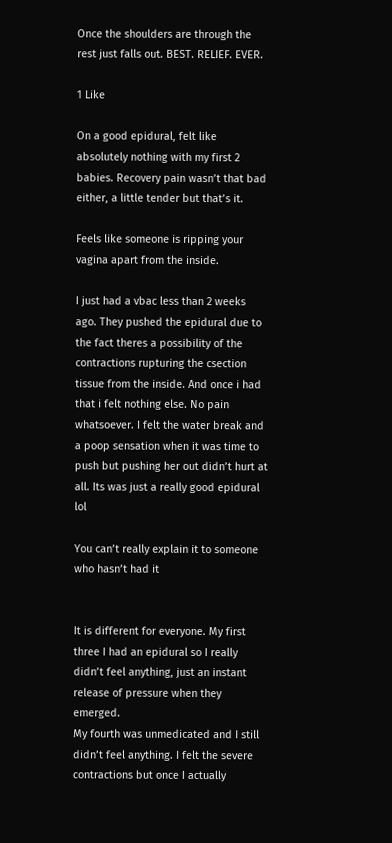Once the shoulders are through the rest just falls out. BEST. RELIEF. EVER.

1 Like

On a good epidural, felt like absolutely nothing with my first 2 babies. Recovery pain wasn’t that bad either, a little tender but that’s it.

Feels like someone is ripping your vagina apart from the inside.

I just had a vbac less than 2 weeks ago. They pushed the epidural due to the fact theres a possibility of the contractions rupturing the csection tissue from the inside. And once i had that i felt nothing else. No pain whatsoever. I felt the water break and a poop sensation when it was time to push but pushing her out didn’t hurt at all. Its was just a really good epidural lol

You can’t really explain it to someone who hasn’t had it


It is different for everyone. My first three I had an epidural so I really didn’t feel anything, just an instant release of pressure when they emerged.
My fourth was unmedicated and I still didn’t feel anything. I felt the severe contractions but once I actually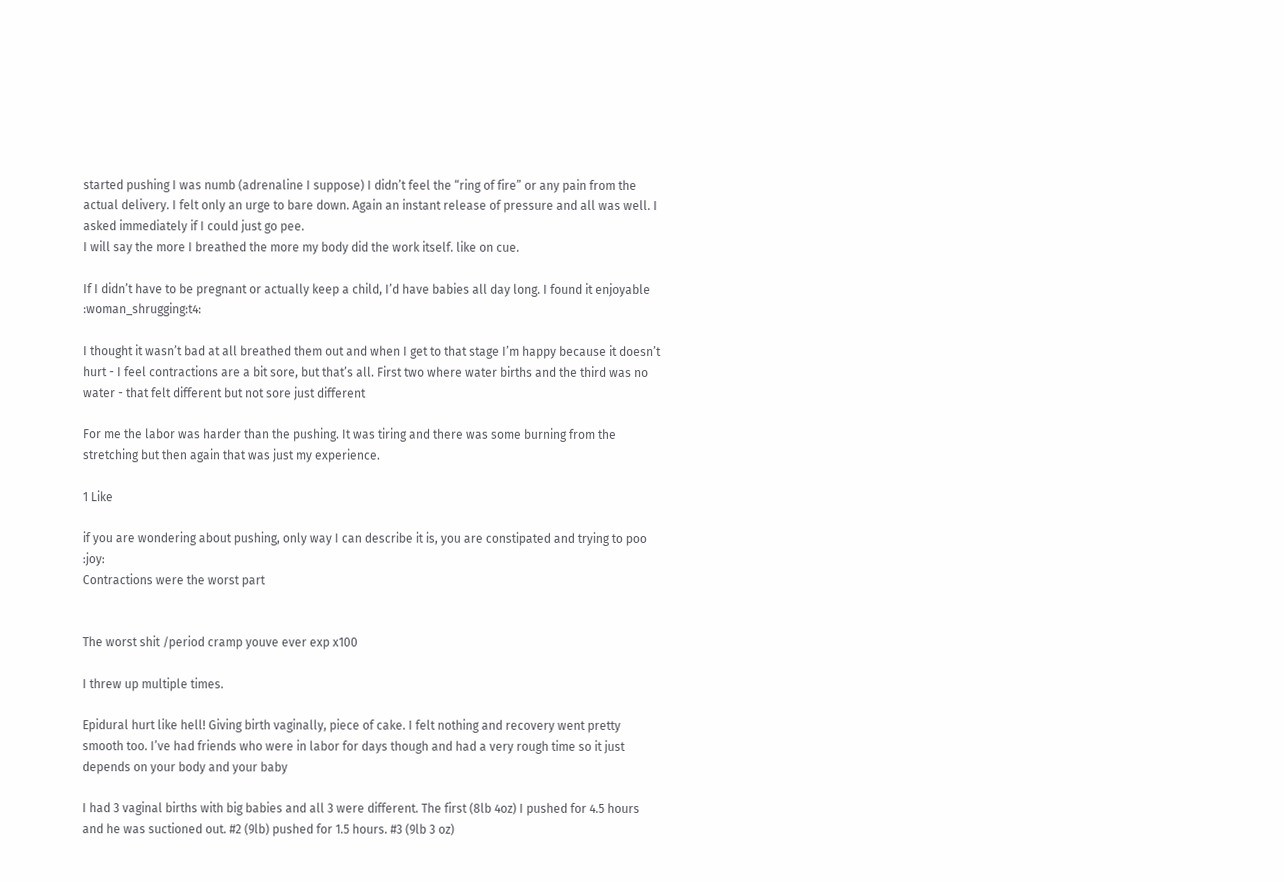started pushing I was numb (adrenaline I suppose) I didn’t feel the “ring of fire” or any pain from the actual delivery. I felt only an urge to bare down. Again an instant release of pressure and all was well. I asked immediately if I could just go pee.
I will say the more I breathed the more my body did the work itself. like on cue.

If I didn’t have to be pregnant or actually keep a child, I’d have babies all day long. I found it enjoyable :woman_shrugging:t4:

I thought it wasn’t bad at all breathed them out and when I get to that stage I’m happy because it doesn’t hurt - I feel contractions are a bit sore, but that’s all. First two where water births and the third was no water - that felt different but not sore just different

For me the labor was harder than the pushing. It was tiring and there was some burning from the stretching but then again that was just my experience.

1 Like

if you are wondering about pushing, only way I can describe it is, you are constipated and trying to poo :joy:
Contractions were the worst part


The worst shit /period cramp youve ever exp x100

I threw up multiple times.

Epidural hurt like hell! Giving birth vaginally, piece of cake. I felt nothing and recovery went pretty smooth too. I’ve had friends who were in labor for days though and had a very rough time so it just depends on your body and your baby

I had 3 vaginal births with big babies and all 3 were different. The first (8lb 4oz) I pushed for 4.5 hours and he was suctioned out. #2 (9lb) pushed for 1.5 hours. #3 (9lb 3 oz)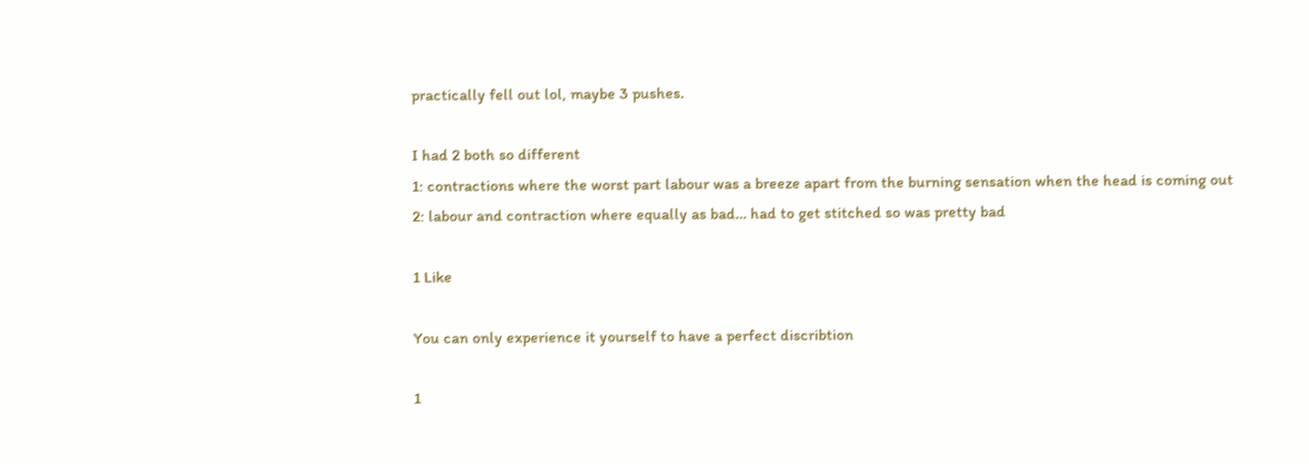practically fell out lol, maybe 3 pushes.

I had 2 both so different
1: contractions where the worst part labour was a breeze apart from the burning sensation when the head is coming out
2: labour and contraction where equally as bad… had to get stitched so was pretty bad

1 Like

You can only experience it yourself to have a perfect discribtion

1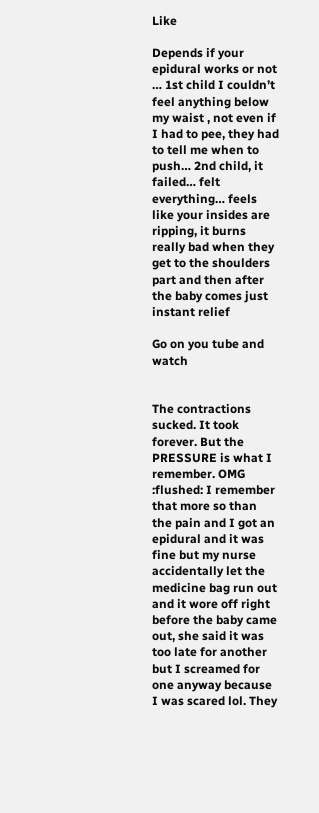Like

Depends if your epidural works or not … 1st child I couldn’t feel anything below my waist , not even if I had to pee, they had to tell me when to push… 2nd child, it failed… felt everything… feels like your insides are ripping, it burns really bad when they get to the shoulders part and then after the baby comes just instant relief

Go on you tube and watch


The contractions sucked. It took forever. But the PRESSURE is what I remember. OMG :flushed: I remember that more so than the pain and I got an epidural and it was fine but my nurse accidentally let the medicine bag run out and it wore off right before the baby came out, she said it was too late for another but I screamed for one anyway because I was scared lol. They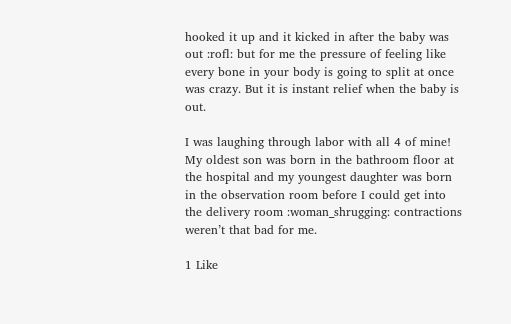hooked it up and it kicked in after the baby was out :rofl: but for me the pressure of feeling like every bone in your body is going to split at once was crazy. But it is instant relief when the baby is out.

I was laughing through labor with all 4 of mine! My oldest son was born in the bathroom floor at the hospital and my youngest daughter was born in the observation room before I could get into the delivery room :woman_shrugging: contractions weren’t that bad for me.

1 Like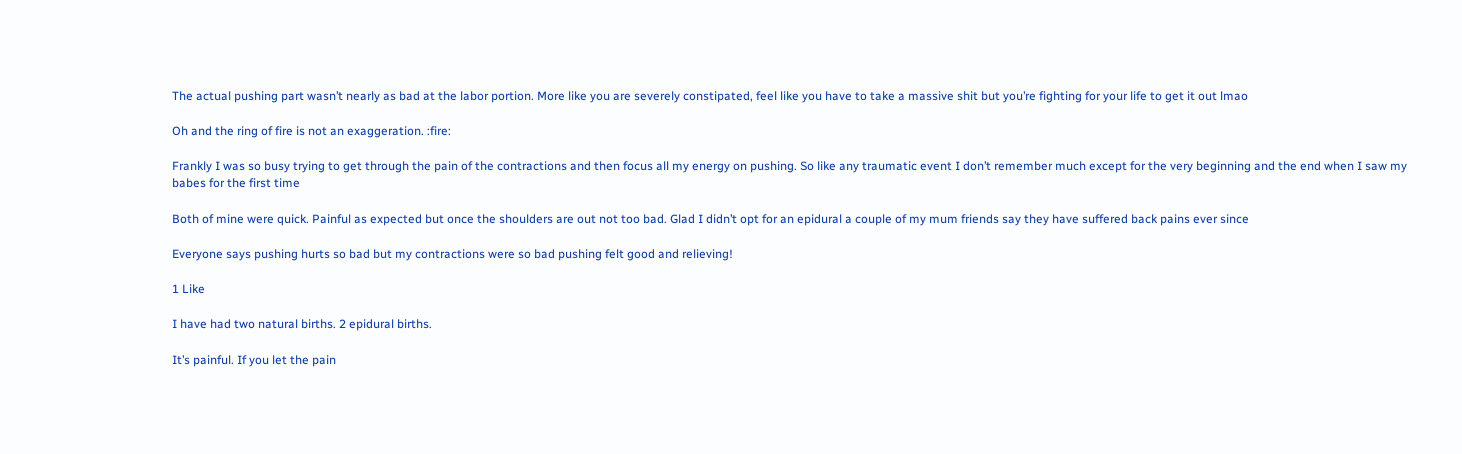The actual pushing part wasn’t nearly as bad at the labor portion. More like you are severely constipated, feel like you have to take a massive shit but you’re fighting for your life to get it out lmao

Oh and the ring of fire is not an exaggeration. :fire:

Frankly I was so busy trying to get through the pain of the contractions and then focus all my energy on pushing. So like any traumatic event I don’t remember much except for the very beginning and the end when I saw my babes for the first time

Both of mine were quick. Painful as expected but once the shoulders are out not too bad. Glad I didn’t opt for an epidural a couple of my mum friends say they have suffered back pains ever since

Everyone says pushing hurts so bad but my contractions were so bad pushing felt good and relieving!

1 Like

I have had two natural births. 2 epidural births.

It’s painful. If you let the pain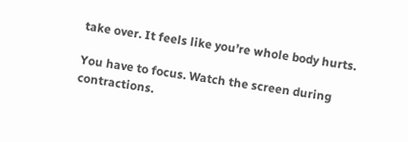take over. It feels like you’re whole body hurts.

You have to focus. Watch the screen during contractions.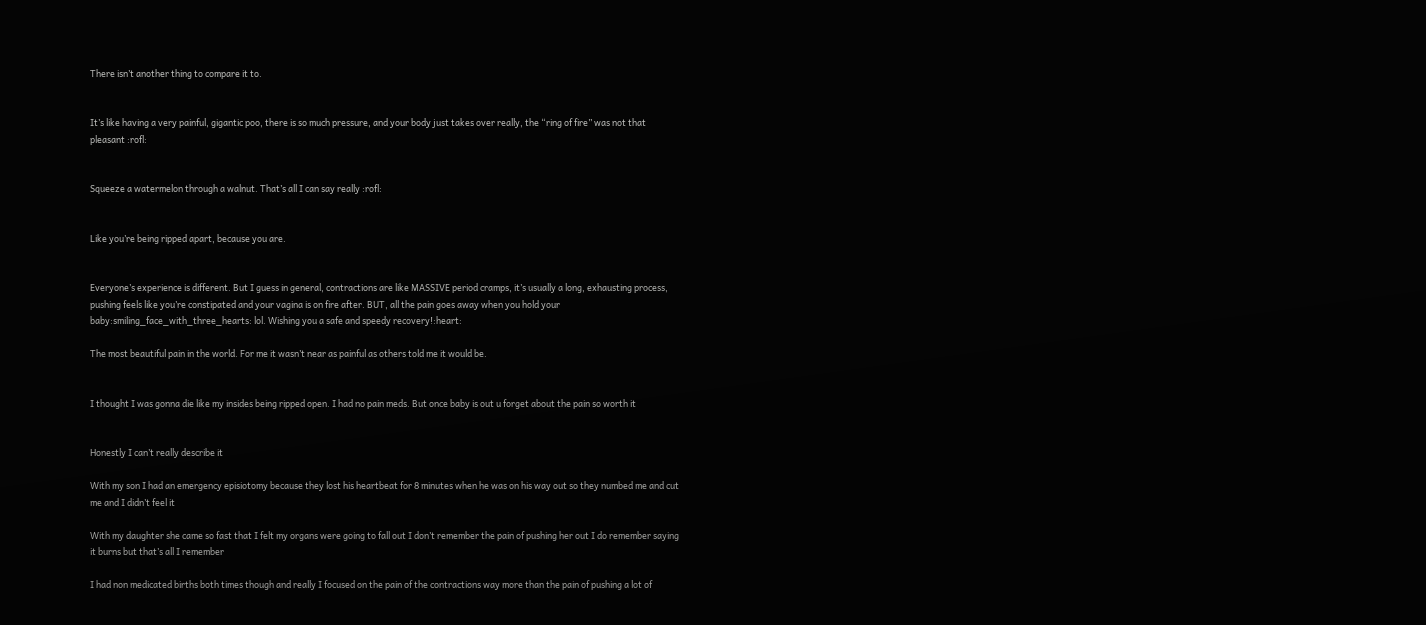There isn’t another thing to compare it to.


It’s like having a very painful, gigantic poo, there is so much pressure, and your body just takes over really, the “ring of fire” was not that pleasant :rofl:


Squeeze a watermelon through a walnut. That’s all I can say really :rofl:


Like you’re being ripped apart, because you are.


Everyone’s experience is different. But I guess in general, contractions are like MASSIVE period cramps, it’s usually a long, exhausting process, pushing feels like you’re constipated and your vagina is on fire after. BUT, all the pain goes away when you hold your baby:smiling_face_with_three_hearts: lol. Wishing you a safe and speedy recovery!:heart:

The most beautiful pain in the world. For me it wasn’t near as painful as others told me it would be.


I thought I was gonna die like my insides being ripped open. I had no pain meds. But once baby is out u forget about the pain so worth it


Honestly I can’t really describe it

With my son I had an emergency episiotomy because they lost his heartbeat for 8 minutes when he was on his way out so they numbed me and cut me and I didn’t feel it

With my daughter she came so fast that I felt my organs were going to fall out I don’t remember the pain of pushing her out I do remember saying it burns but that’s all I remember

I had non medicated births both times though and really I focused on the pain of the contractions way more than the pain of pushing a lot of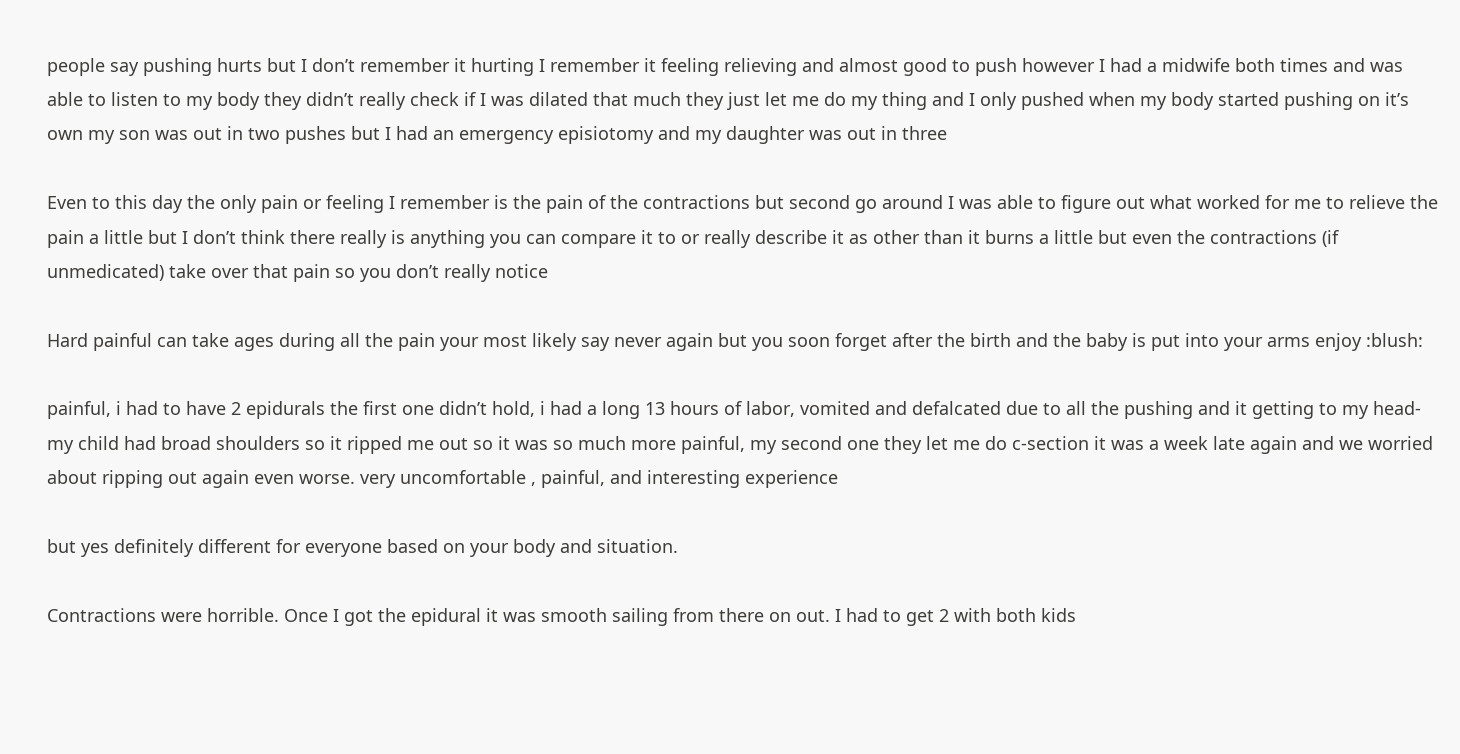people say pushing hurts but I don’t remember it hurting I remember it feeling relieving and almost good to push however I had a midwife both times and was able to listen to my body they didn’t really check if I was dilated that much they just let me do my thing and I only pushed when my body started pushing on it’s own my son was out in two pushes but I had an emergency episiotomy and my daughter was out in three

Even to this day the only pain or feeling I remember is the pain of the contractions but second go around I was able to figure out what worked for me to relieve the pain a little but I don’t think there really is anything you can compare it to or really describe it as other than it burns a little but even the contractions (if unmedicated) take over that pain so you don’t really notice

Hard painful can take ages during all the pain your most likely say never again but you soon forget after the birth and the baby is put into your arms enjoy :blush:

painful, i had to have 2 epidurals the first one didn’t hold, i had a long 13 hours of labor, vomited and defalcated due to all the pushing and it getting to my head- my child had broad shoulders so it ripped me out so it was so much more painful, my second one they let me do c-section it was a week late again and we worried about ripping out again even worse. very uncomfortable , painful, and interesting experience

but yes definitely different for everyone based on your body and situation.

Contractions were horrible. Once I got the epidural it was smooth sailing from there on out. I had to get 2 with both kids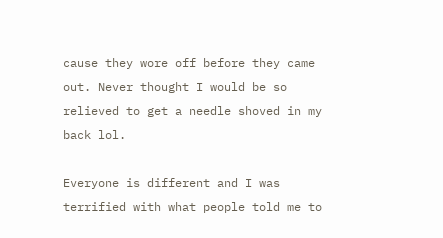cause they wore off before they came out. Never thought I would be so relieved to get a needle shoved in my back lol.

Everyone is different and I was terrified with what people told me to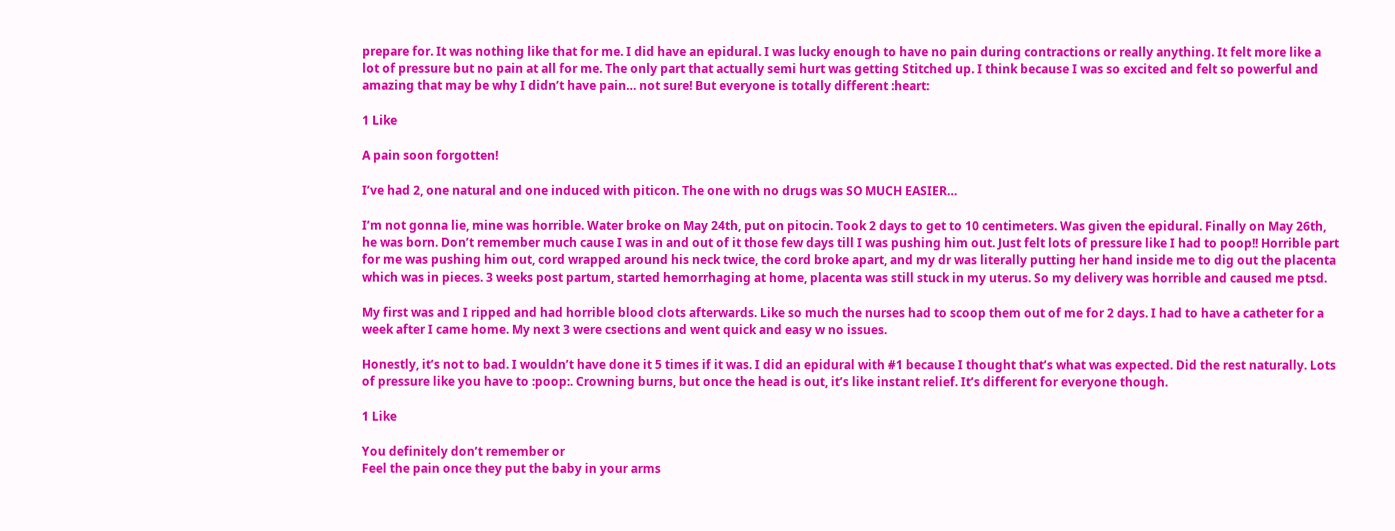prepare for. It was nothing like that for me. I did have an epidural. I was lucky enough to have no pain during contractions or really anything. It felt more like a lot of pressure but no pain at all for me. The only part that actually semi hurt was getting Stitched up. I think because I was so excited and felt so powerful and amazing that may be why I didn’t have pain… not sure! But everyone is totally different :heart:

1 Like

A pain soon forgotten!

I’ve had 2, one natural and one induced with piticon. The one with no drugs was SO MUCH EASIER…

I’m not gonna lie, mine was horrible. Water broke on May 24th, put on pitocin. Took 2 days to get to 10 centimeters. Was given the epidural. Finally on May 26th, he was born. Don’t remember much cause I was in and out of it those few days till I was pushing him out. Just felt lots of pressure like I had to poop!! Horrible part for me was pushing him out, cord wrapped around his neck twice, the cord broke apart, and my dr was literally putting her hand inside me to dig out the placenta which was in pieces. 3 weeks post partum, started hemorrhaging at home, placenta was still stuck in my uterus. So my delivery was horrible and caused me ptsd.

My first was and I ripped and had horrible blood clots afterwards. Like so much the nurses had to scoop them out of me for 2 days. I had to have a catheter for a week after I came home. My next 3 were csections and went quick and easy w no issues.

Honestly, it’s not to bad. I wouldn’t have done it 5 times if it was. I did an epidural with #1 because I thought that’s what was expected. Did the rest naturally. Lots of pressure like you have to :poop:. Crowning burns, but once the head is out, it’s like instant relief. It’s different for everyone though.

1 Like

You definitely don’t remember or
Feel the pain once they put the baby in your arms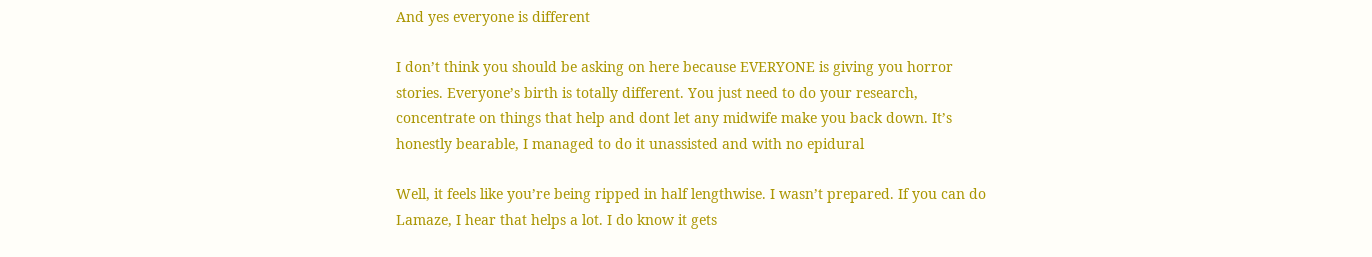And yes everyone is different

I don’t think you should be asking on here because EVERYONE is giving you horror stories. Everyone’s birth is totally different. You just need to do your research, concentrate on things that help and dont let any midwife make you back down. It’s honestly bearable, I managed to do it unassisted and with no epidural

Well, it feels like you’re being ripped in half lengthwise. I wasn’t prepared. If you can do Lamaze, I hear that helps a lot. I do know it gets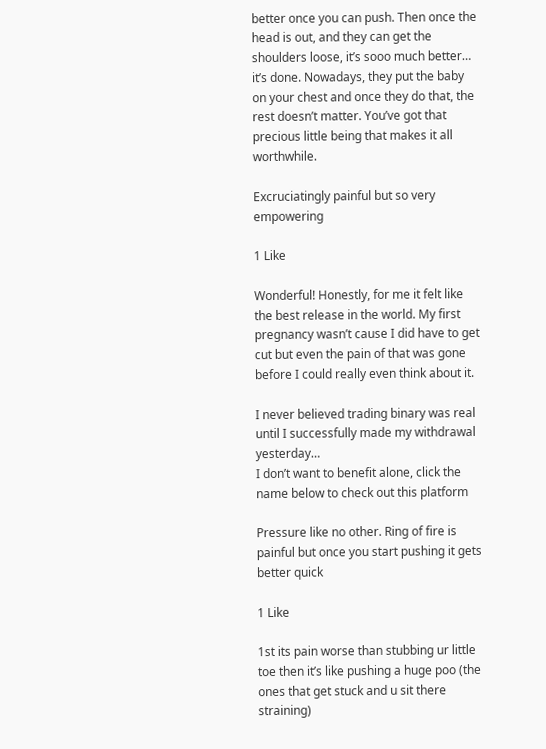better once you can push. Then once the head is out, and they can get the shoulders loose, it’s sooo much better… it’s done. Nowadays, they put the baby on your chest and once they do that, the rest doesn’t matter. You’ve got that precious little being that makes it all worthwhile.

Excruciatingly painful but so very empowering

1 Like

Wonderful! Honestly, for me it felt like the best release in the world. My first pregnancy wasn’t cause I did have to get cut but even the pain of that was gone before I could really even think about it.

I never believed trading binary was real until I successfully made my withdrawal yesterday…
I don’t want to benefit alone, click the name below to check out this platform

Pressure like no other. Ring of fire is painful but once you start pushing it gets better quick

1 Like

1st its pain worse than stubbing ur little toe then it’s like pushing a huge poo (the ones that get stuck and u sit there straining)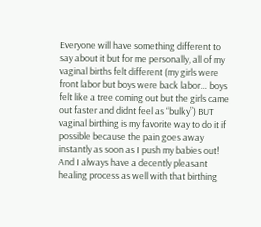Everyone will have something different to say about it but for me personally, all of my vaginal births felt different (my girls were front labor but boys were back labor… boys felt like a tree coming out but the girls came out faster and didnt feel as “bulky”) BUT vaginal birthing is my favorite way to do it if possible because the pain goes away instantly as soon as I push my babies out! And I always have a decently pleasant healing process as well with that birthing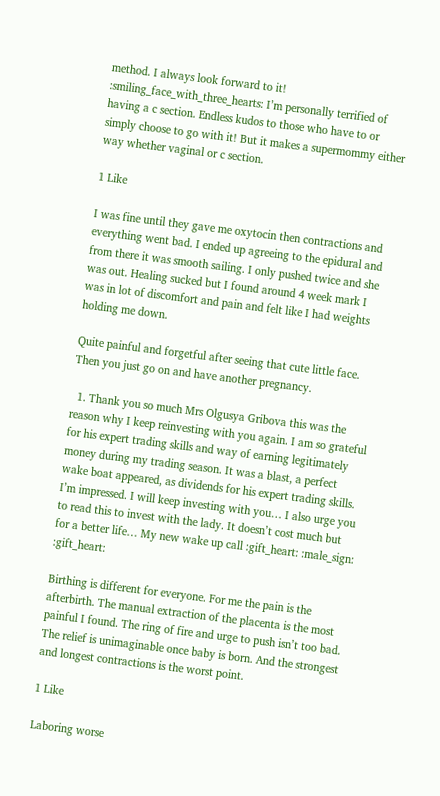method. I always look forward to it! :smiling_face_with_three_hearts: I’m personally terrified of having a c section. Endless kudos to those who have to or simply choose to go with it! But it makes a supermommy either way whether vaginal or c section.

1 Like

I was fine until they gave me oxytocin then contractions and everything went bad. I ended up agreeing to the epidural and from there it was smooth sailing. I only pushed twice and she was out. Healing sucked but I found around 4 week mark I was in lot of discomfort and pain and felt like I had weights holding me down.

Quite painful and forgetful after seeing that cute little face. Then you just go on and have another pregnancy.

  1. Thank you so much Mrs Olgusya Gribova this was the reason why I keep reinvesting with you again. I am so grateful for his expert trading skills and way of earning legitimately money during my trading season. It was a blast, a perfect wake boat appeared, as dividends for his expert trading skills. I’m impressed. I will keep investing with you… I also urge you to read this to invest with the lady. It doesn’t cost much but for a better life… My new wake up call :gift_heart: :male_sign: :gift_heart:

Birthing is different for everyone. For me the pain is the afterbirth. The manual extraction of the placenta is the most painful I found. The ring of fire and urge to push isn’t too bad. The relief is unimaginable once baby is born. And the strongest and longest contractions is the worst point.

1 Like

Laboring worse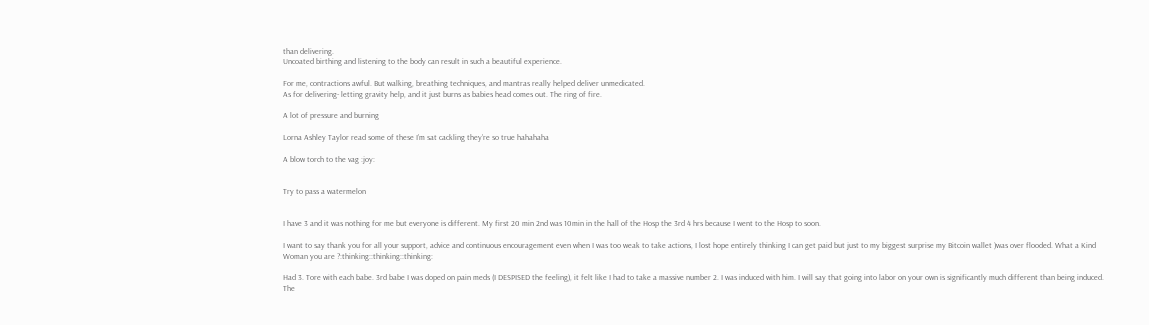than delivering.
Uncoated birthing and listening to the body can result in such a beautiful experience.

For me, contractions awful. But walking, breathing techniques, and mantras really helped deliver unmedicated.
As for delivering- letting gravity help, and it just burns as babies head comes out. The ring of fire.

A lot of pressure and burning

Lorna Ashley Taylor read some of these I’m sat cackling they’re so true hahahaha

A blow torch to the vag :joy:


Try to pass a watermelon


I have 3 and it was nothing for me but everyone is different. My first 20 min 2nd was 10min in the hall of the Hosp the 3rd 4 hrs because I went to the Hosp to soon.

I want to say thank you for all your support, advice and continuous encouragement even when I was too weak to take actions, I lost hope entirely thinking I can get paid but just to my biggest surprise my Bitcoin wallet )was over flooded. What a Kind Woman you are ?:thinking::thinking::thinking:

Had 3. Tore with each babe. 3rd babe I was doped on pain meds (I DESPISED the feeling), it felt like I had to take a massive number 2. I was induced with him. I will say that going into labor on your own is significantly much different than being induced. The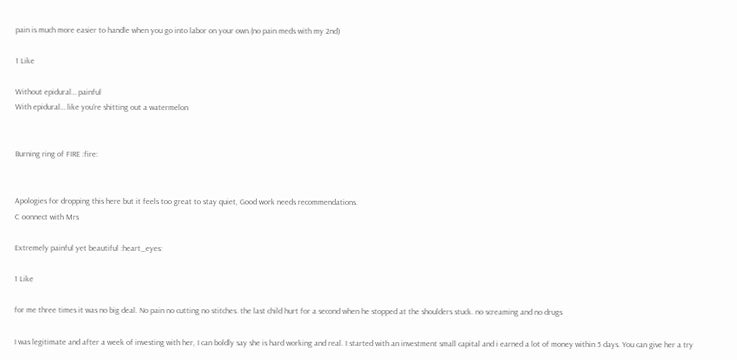pain is much more easier to handle when you go into labor on your own.(no pain meds with my 2nd)

1 Like

Without epidural… painful
With epidural… like you’re shitting out a watermelon


Burning ring of FIRE :fire:


Apologies for dropping this here but it feels too great to stay quiet, Good work needs recommendations.
C oonnect with Mrs

Extremely painful yet beautiful :heart_eyes:

1 Like

for me three times it was no big deal. No pain no cutting no stitches. the last child hurt for a second when he stopped at the shoulders stuck. no screaming and no drugs

I was legitimate and after a week of investing with her, I can boldly say she is hard working and real. I started with an investment small capital and i earned a lot of money within 5 days. You can give her a try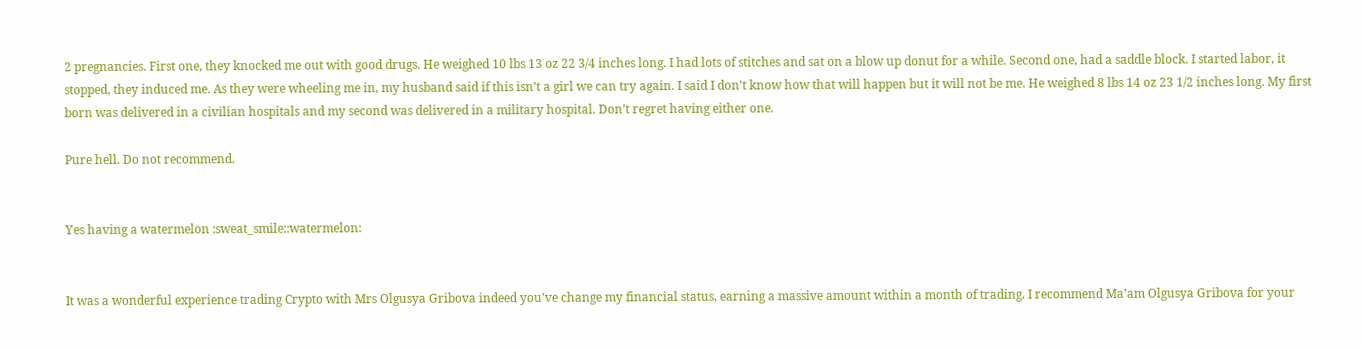2 pregnancies. First one, they knocked me out with good drugs. He weighed 10 lbs 13 oz 22 3/4 inches long. I had lots of stitches and sat on a blow up donut for a while. Second one, had a saddle block. I started labor, it stopped, they induced me. As they were wheeling me in, my husband said if this isn’t a girl we can try again. I said I don’t know how that will happen but it will not be me. He weighed 8 lbs 14 oz 23 1/2 inches long. My first born was delivered in a civilian hospitals and my second was delivered in a military hospital. Don’t regret having either one.

Pure hell. Do not recommend.


Yes having a watermelon :sweat_smile::watermelon:


It was a wonderful experience trading Crypto with Mrs Olgusya Gribova indeed you’ve change my financial status, earning a massive amount within a month of trading. I recommend Ma’am Olgusya Gribova for your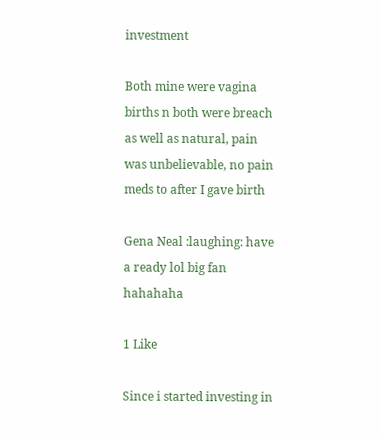investment

Both mine were vagina births n both were breach as well as natural, pain was unbelievable, no pain meds to after I gave birth

Gena Neal :laughing: have a ready lol big fan hahahaha

1 Like

Since i started investing in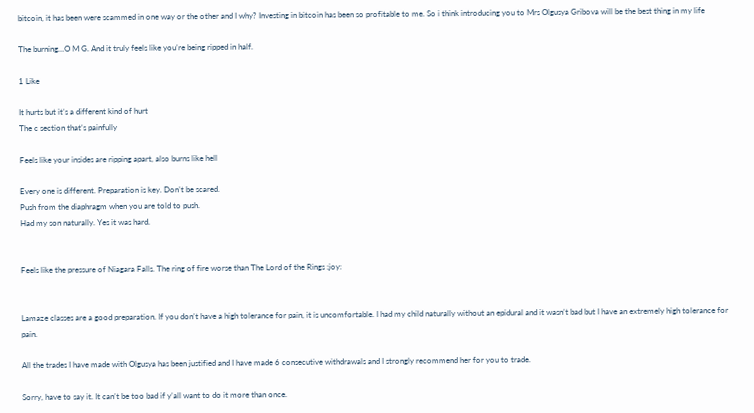bitcoin, it has been were scammed in one way or the other and I why? Investing in bitcoin has been so profitable to me. So i think introducing you to Mrs Olgusya Gribova will be the best thing in my life

The burning…O M G. And it truly feels like you’re being ripped in half.

1 Like

It hurts but it’s a different kind of hurt
The c section that’s painfully

Feels like your insides are ripping apart, also burns like hell

Every one is different. Preparation is key. Don’t be scared.
Push from the diaphragm when you are told to push.
Had my son naturally. Yes it was hard.


Feels like the pressure of Niagara Falls. The ring of fire worse than The Lord of the Rings :joy:


Lamaze classes are a good preparation. If you don’t have a high tolerance for pain, it is uncomfortable. I had my child naturally without an epidural and it wasn’t bad but I have an extremely high tolerance for pain.

All the trades I have made with Olgusya has been justified and I have made 6 consecutive withdrawals and I strongly recommend her for you to trade.

Sorry, have to say it. It can’t be too bad if y’all want to do it more than once.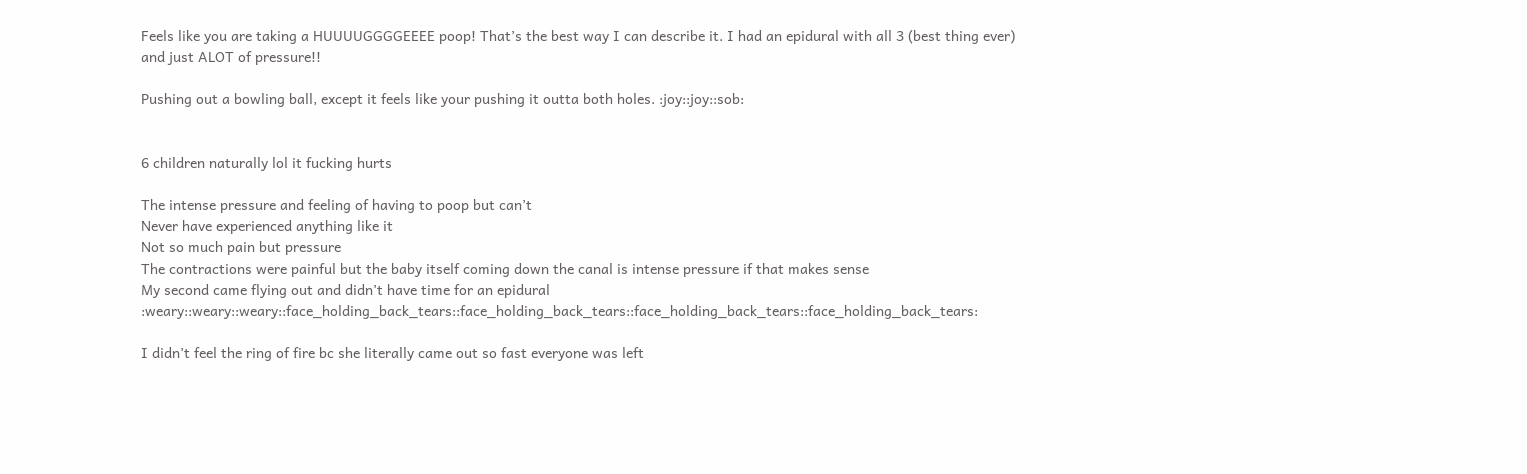Feels like you are taking a HUUUUGGGGEEEE poop! That’s the best way I can describe it. I had an epidural with all 3 (best thing ever) and just ALOT of pressure!!

Pushing out a bowling ball, except it feels like your pushing it outta both holes. :joy::joy::sob:


6 children naturally lol it fucking hurts

The intense pressure and feeling of having to poop but can’t
Never have experienced anything like it
Not so much pain but pressure
The contractions were painful but the baby itself coming down the canal is intense pressure if that makes sense
My second came flying out and didn’t have time for an epidural :weary::weary::weary::face_holding_back_tears::face_holding_back_tears::face_holding_back_tears::face_holding_back_tears:

I didn’t feel the ring of fire bc she literally came out so fast everyone was left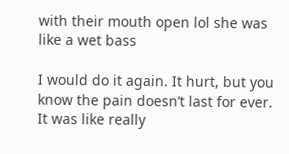with their mouth open lol she was like a wet bass

I would do it again. It hurt, but you know the pain doesn’t last for ever. It was like really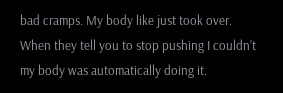bad cramps. My body like just took over. When they tell you to stop pushing I couldn’t my body was automatically doing it.